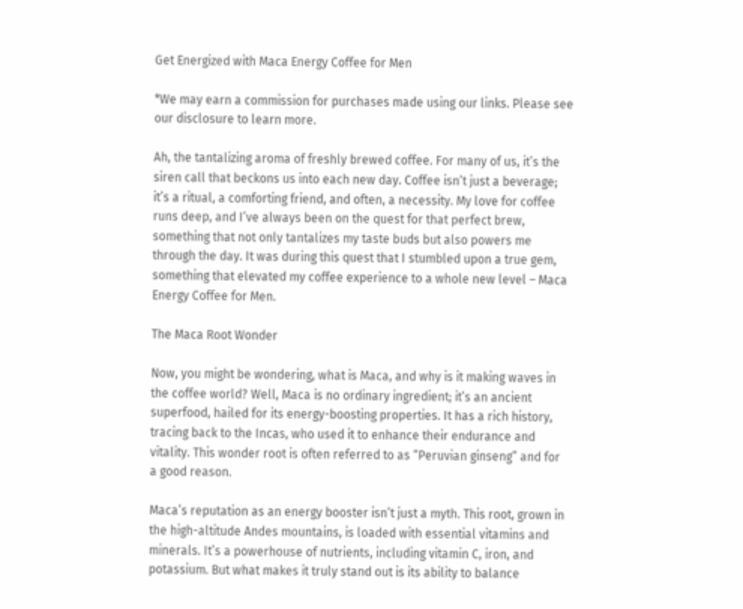Get Energized with Maca Energy Coffee for Men

*We may earn a commission for purchases made using our links. Please see our disclosure to learn more.

Ah, the tantalizing aroma of freshly brewed coffee. For many of us, it’s the siren call that beckons us into each new day. Coffee isn’t just a beverage; it’s a ritual, a comforting friend, and often, a necessity. My love for coffee runs deep, and I’ve always been on the quest for that perfect brew, something that not only tantalizes my taste buds but also powers me through the day. It was during this quest that I stumbled upon a true gem, something that elevated my coffee experience to a whole new level – Maca Energy Coffee for Men.

The Maca Root Wonder

Now, you might be wondering, what is Maca, and why is it making waves in the coffee world? Well, Maca is no ordinary ingredient; it’s an ancient superfood, hailed for its energy-boosting properties. It has a rich history, tracing back to the Incas, who used it to enhance their endurance and vitality. This wonder root is often referred to as “Peruvian ginseng” and for a good reason.

Maca’s reputation as an energy booster isn’t just a myth. This root, grown in the high-altitude Andes mountains, is loaded with essential vitamins and minerals. It’s a powerhouse of nutrients, including vitamin C, iron, and potassium. But what makes it truly stand out is its ability to balance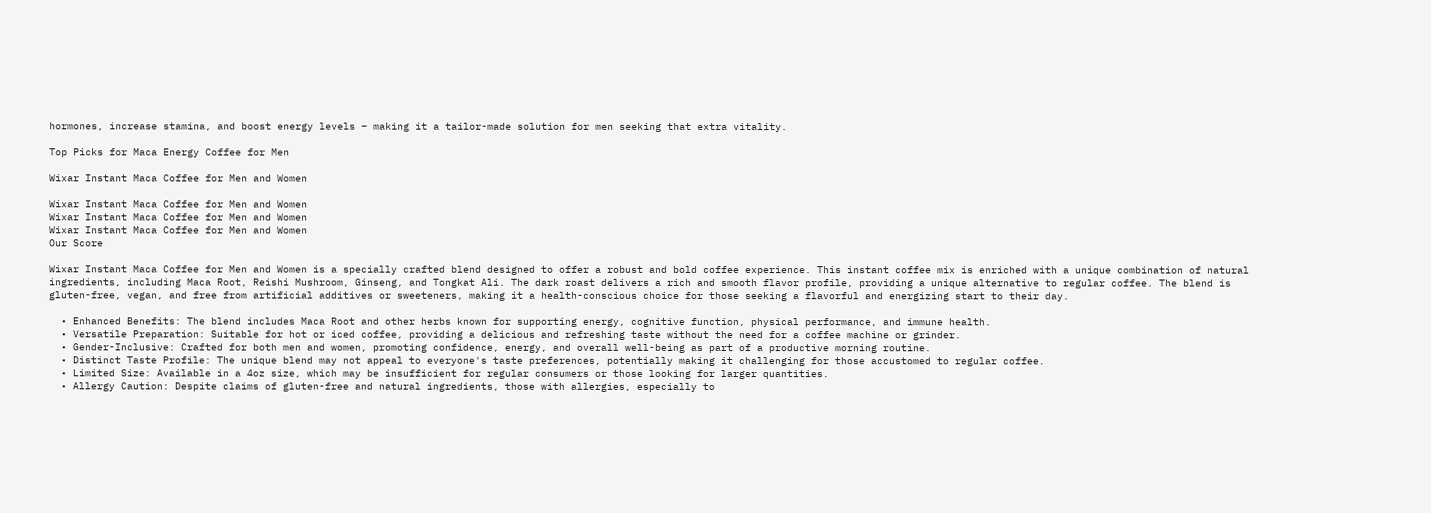hormones, increase stamina, and boost energy levels – making it a tailor-made solution for men seeking that extra vitality.

Top Picks for Maca Energy Coffee for Men

Wixar Instant Maca Coffee for Men and Women

Wixar Instant Maca Coffee for Men and Women
Wixar Instant Maca Coffee for Men and Women
Wixar Instant Maca Coffee for Men and Women
Our Score

Wixar Instant Maca Coffee for Men and Women is a specially crafted blend designed to offer a robust and bold coffee experience. This instant coffee mix is enriched with a unique combination of natural ingredients, including Maca Root, Reishi Mushroom, Ginseng, and Tongkat Ali. The dark roast delivers a rich and smooth flavor profile, providing a unique alternative to regular coffee. The blend is gluten-free, vegan, and free from artificial additives or sweeteners, making it a health-conscious choice for those seeking a flavorful and energizing start to their day.

  • Enhanced Benefits: The blend includes Maca Root and other herbs known for supporting energy, cognitive function, physical performance, and immune health.
  • Versatile Preparation: Suitable for hot or iced coffee, providing a delicious and refreshing taste without the need for a coffee machine or grinder.
  • Gender-Inclusive: Crafted for both men and women, promoting confidence, energy, and overall well-being as part of a productive morning routine.
  • Distinct Taste Profile: The unique blend may not appeal to everyone's taste preferences, potentially making it challenging for those accustomed to regular coffee.
  • Limited Size: Available in a 4oz size, which may be insufficient for regular consumers or those looking for larger quantities.
  • Allergy Caution: Despite claims of gluten-free and natural ingredients, those with allergies, especially to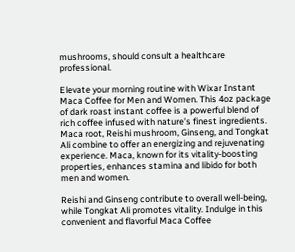mushrooms, should consult a healthcare professional.

Elevate your morning routine with Wixar Instant Maca Coffee for Men and Women. This 4oz package of dark roast instant coffee is a powerful blend of rich coffee infused with nature’s finest ingredients. Maca root, Reishi mushroom, Ginseng, and Tongkat Ali combine to offer an energizing and rejuvenating experience. Maca, known for its vitality-boosting properties, enhances stamina and libido for both men and women.

Reishi and Ginseng contribute to overall well-being, while Tongkat Ali promotes vitality. Indulge in this convenient and flavorful Maca Coffee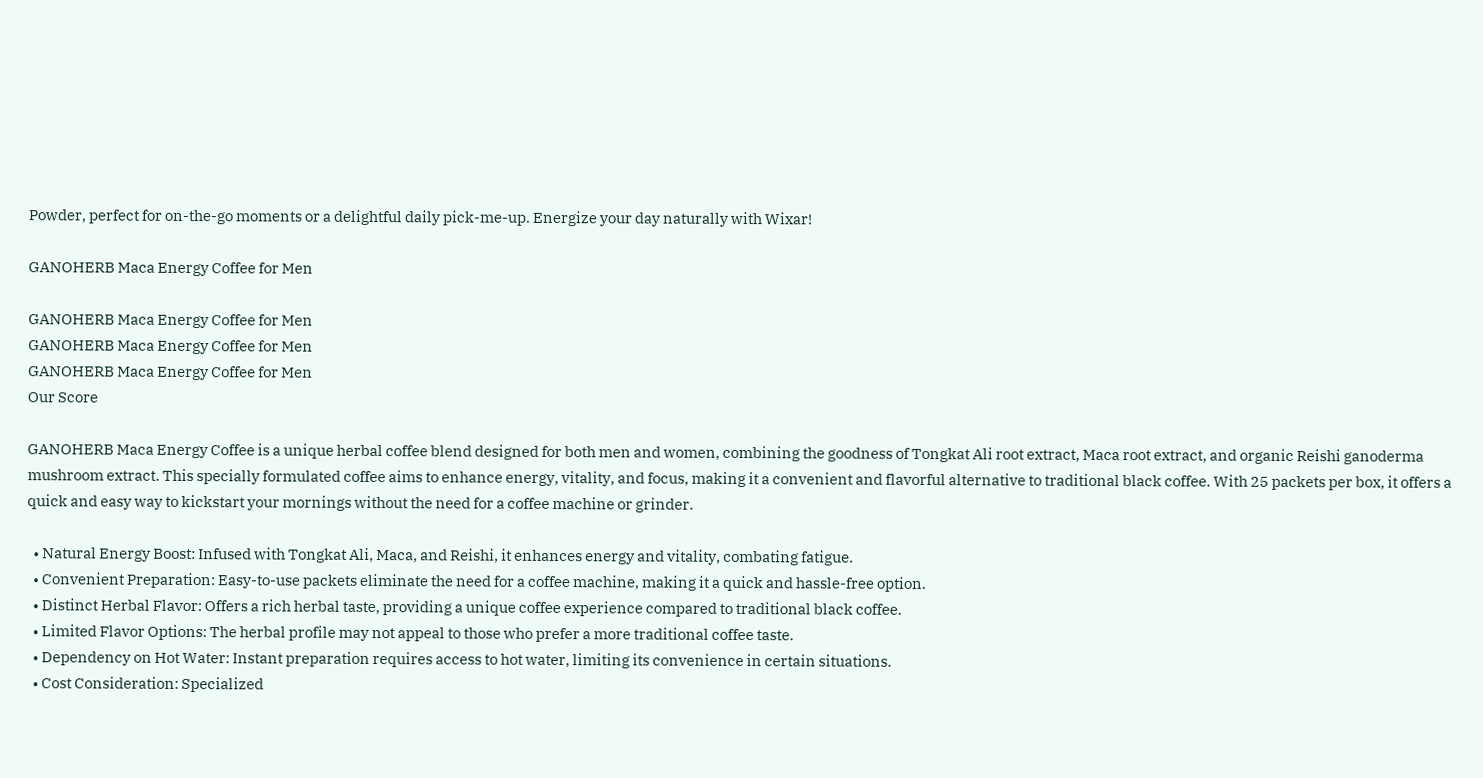Powder, perfect for on-the-go moments or a delightful daily pick-me-up. Energize your day naturally with Wixar!

GANOHERB Maca Energy Coffee for Men

GANOHERB Maca Energy Coffee for Men
GANOHERB Maca Energy Coffee for Men
GANOHERB Maca Energy Coffee for Men
Our Score

GANOHERB Maca Energy Coffee is a unique herbal coffee blend designed for both men and women, combining the goodness of Tongkat Ali root extract, Maca root extract, and organic Reishi ganoderma mushroom extract. This specially formulated coffee aims to enhance energy, vitality, and focus, making it a convenient and flavorful alternative to traditional black coffee. With 25 packets per box, it offers a quick and easy way to kickstart your mornings without the need for a coffee machine or grinder.

  • Natural Energy Boost: Infused with Tongkat Ali, Maca, and Reishi, it enhances energy and vitality, combating fatigue.
  • Convenient Preparation: Easy-to-use packets eliminate the need for a coffee machine, making it a quick and hassle-free option.
  • Distinct Herbal Flavor: Offers a rich herbal taste, providing a unique coffee experience compared to traditional black coffee.
  • Limited Flavor Options: The herbal profile may not appeal to those who prefer a more traditional coffee taste.
  • Dependency on Hot Water: Instant preparation requires access to hot water, limiting its convenience in certain situations.
  • Cost Consideration: Specialized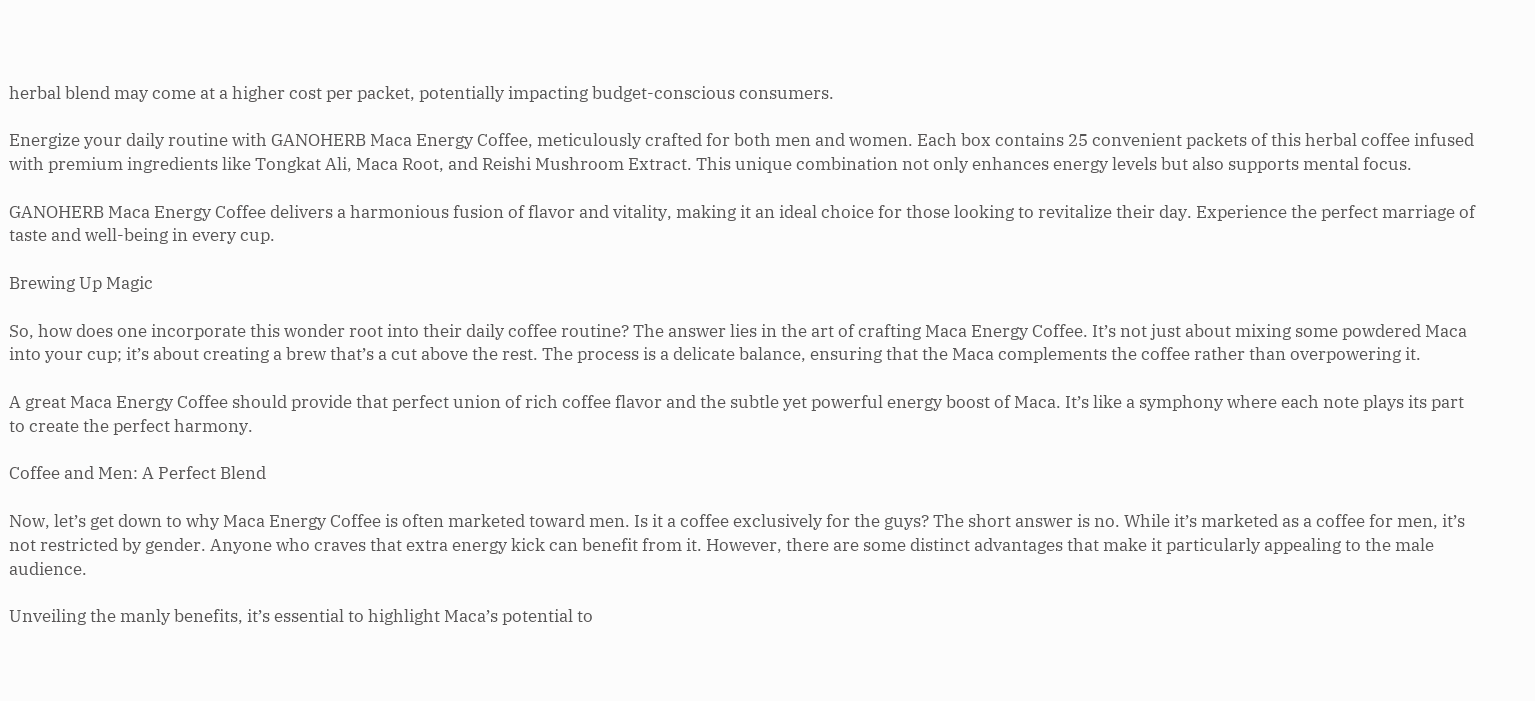herbal blend may come at a higher cost per packet, potentially impacting budget-conscious consumers.

Energize your daily routine with GANOHERB Maca Energy Coffee, meticulously crafted for both men and women. Each box contains 25 convenient packets of this herbal coffee infused with premium ingredients like Tongkat Ali, Maca Root, and Reishi Mushroom Extract. This unique combination not only enhances energy levels but also supports mental focus.

GANOHERB Maca Energy Coffee delivers a harmonious fusion of flavor and vitality, making it an ideal choice for those looking to revitalize their day. Experience the perfect marriage of taste and well-being in every cup.

Brewing Up Magic

So, how does one incorporate this wonder root into their daily coffee routine? The answer lies in the art of crafting Maca Energy Coffee. It’s not just about mixing some powdered Maca into your cup; it’s about creating a brew that’s a cut above the rest. The process is a delicate balance, ensuring that the Maca complements the coffee rather than overpowering it.

A great Maca Energy Coffee should provide that perfect union of rich coffee flavor and the subtle yet powerful energy boost of Maca. It’s like a symphony where each note plays its part to create the perfect harmony.

Coffee and Men: A Perfect Blend

Now, let’s get down to why Maca Energy Coffee is often marketed toward men. Is it a coffee exclusively for the guys? The short answer is no. While it’s marketed as a coffee for men, it’s not restricted by gender. Anyone who craves that extra energy kick can benefit from it. However, there are some distinct advantages that make it particularly appealing to the male audience.

Unveiling the manly benefits, it’s essential to highlight Maca’s potential to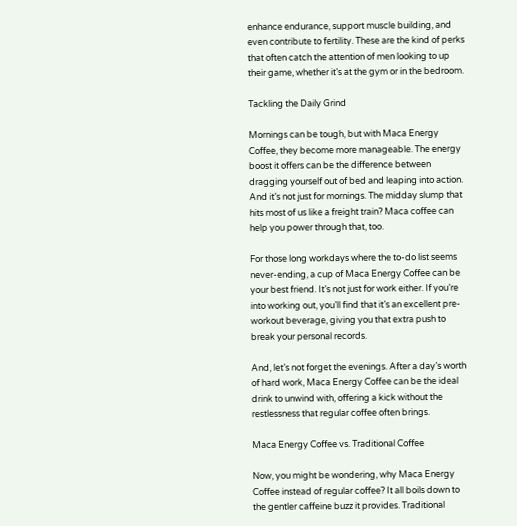enhance endurance, support muscle building, and even contribute to fertility. These are the kind of perks that often catch the attention of men looking to up their game, whether it’s at the gym or in the bedroom.

Tackling the Daily Grind

Mornings can be tough, but with Maca Energy Coffee, they become more manageable. The energy boost it offers can be the difference between dragging yourself out of bed and leaping into action. And it’s not just for mornings. The midday slump that hits most of us like a freight train? Maca coffee can help you power through that, too.

For those long workdays where the to-do list seems never-ending, a cup of Maca Energy Coffee can be your best friend. It’s not just for work either. If you’re into working out, you’ll find that it’s an excellent pre-workout beverage, giving you that extra push to break your personal records.

And, let’s not forget the evenings. After a day’s worth of hard work, Maca Energy Coffee can be the ideal drink to unwind with, offering a kick without the restlessness that regular coffee often brings.

Maca Energy Coffee vs. Traditional Coffee

Now, you might be wondering, why Maca Energy Coffee instead of regular coffee? It all boils down to the gentler caffeine buzz it provides. Traditional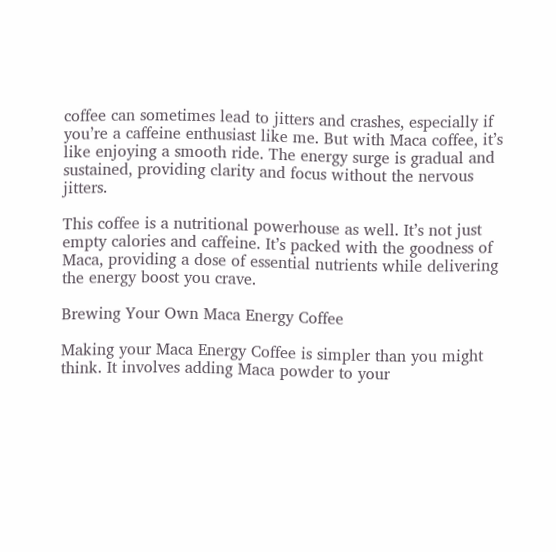coffee can sometimes lead to jitters and crashes, especially if you’re a caffeine enthusiast like me. But with Maca coffee, it’s like enjoying a smooth ride. The energy surge is gradual and sustained, providing clarity and focus without the nervous jitters.

This coffee is a nutritional powerhouse as well. It’s not just empty calories and caffeine. It’s packed with the goodness of Maca, providing a dose of essential nutrients while delivering the energy boost you crave.

Brewing Your Own Maca Energy Coffee

Making your Maca Energy Coffee is simpler than you might think. It involves adding Maca powder to your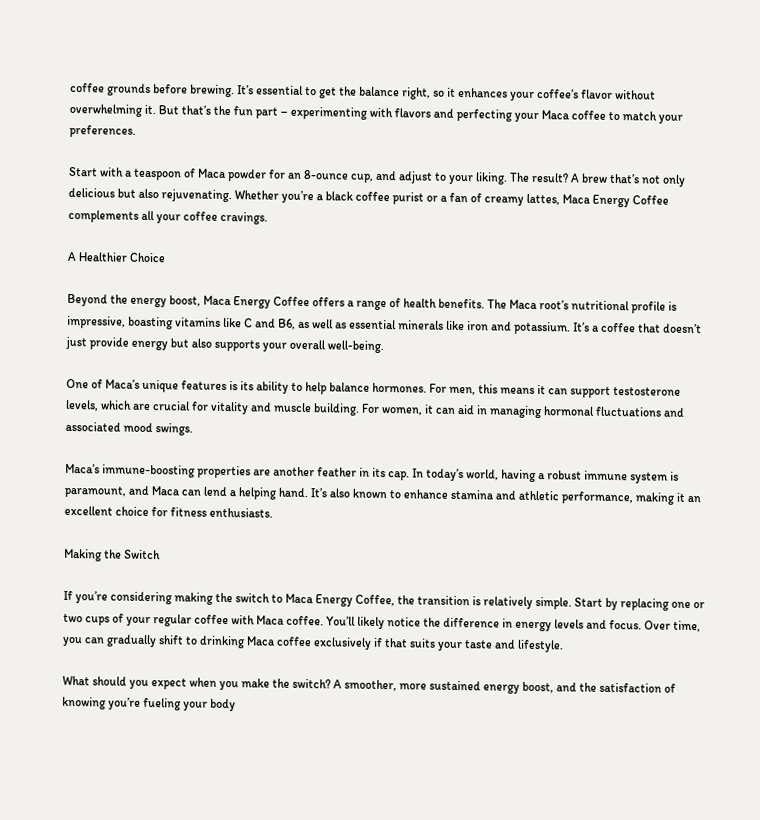coffee grounds before brewing. It’s essential to get the balance right, so it enhances your coffee’s flavor without overwhelming it. But that’s the fun part – experimenting with flavors and perfecting your Maca coffee to match your preferences.

Start with a teaspoon of Maca powder for an 8-ounce cup, and adjust to your liking. The result? A brew that’s not only delicious but also rejuvenating. Whether you’re a black coffee purist or a fan of creamy lattes, Maca Energy Coffee complements all your coffee cravings.

A Healthier Choice

Beyond the energy boost, Maca Energy Coffee offers a range of health benefits. The Maca root’s nutritional profile is impressive, boasting vitamins like C and B6, as well as essential minerals like iron and potassium. It’s a coffee that doesn’t just provide energy but also supports your overall well-being.

One of Maca’s unique features is its ability to help balance hormones. For men, this means it can support testosterone levels, which are crucial for vitality and muscle building. For women, it can aid in managing hormonal fluctuations and associated mood swings.

Maca’s immune-boosting properties are another feather in its cap. In today’s world, having a robust immune system is paramount, and Maca can lend a helping hand. It’s also known to enhance stamina and athletic performance, making it an excellent choice for fitness enthusiasts.

Making the Switch

If you’re considering making the switch to Maca Energy Coffee, the transition is relatively simple. Start by replacing one or two cups of your regular coffee with Maca coffee. You’ll likely notice the difference in energy levels and focus. Over time, you can gradually shift to drinking Maca coffee exclusively if that suits your taste and lifestyle.

What should you expect when you make the switch? A smoother, more sustained energy boost, and the satisfaction of knowing you’re fueling your body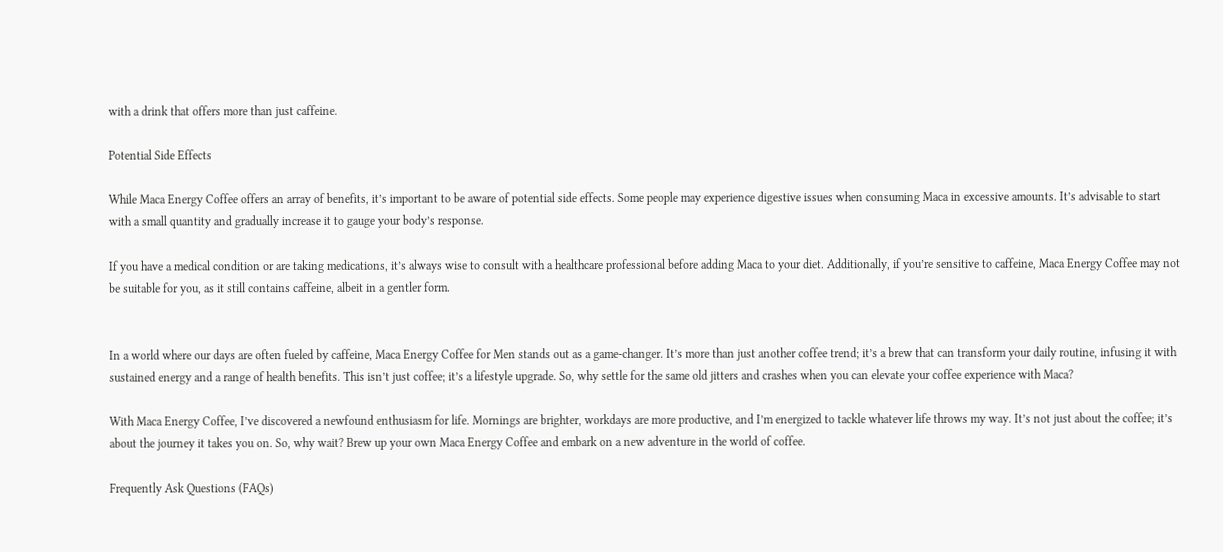with a drink that offers more than just caffeine.

Potential Side Effects

While Maca Energy Coffee offers an array of benefits, it’s important to be aware of potential side effects. Some people may experience digestive issues when consuming Maca in excessive amounts. It’s advisable to start with a small quantity and gradually increase it to gauge your body’s response.

If you have a medical condition or are taking medications, it’s always wise to consult with a healthcare professional before adding Maca to your diet. Additionally, if you’re sensitive to caffeine, Maca Energy Coffee may not be suitable for you, as it still contains caffeine, albeit in a gentler form.


In a world where our days are often fueled by caffeine, Maca Energy Coffee for Men stands out as a game-changer. It’s more than just another coffee trend; it’s a brew that can transform your daily routine, infusing it with sustained energy and a range of health benefits. This isn’t just coffee; it’s a lifestyle upgrade. So, why settle for the same old jitters and crashes when you can elevate your coffee experience with Maca?

With Maca Energy Coffee, I’ve discovered a newfound enthusiasm for life. Mornings are brighter, workdays are more productive, and I’m energized to tackle whatever life throws my way. It’s not just about the coffee; it’s about the journey it takes you on. So, why wait? Brew up your own Maca Energy Coffee and embark on a new adventure in the world of coffee.

Frequently Ask Questions (FAQs)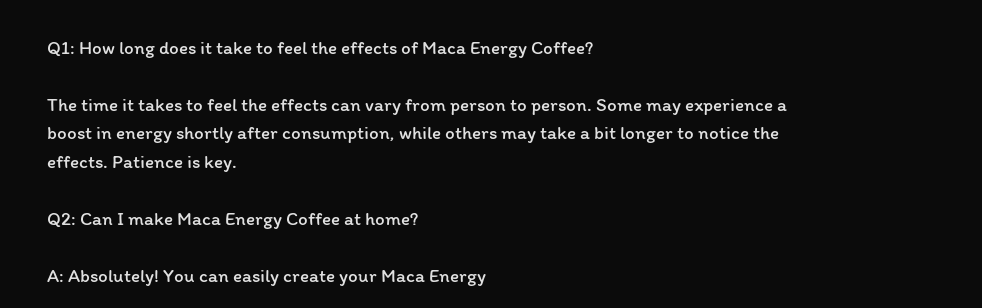Q1: How long does it take to feel the effects of Maca Energy Coffee?

The time it takes to feel the effects can vary from person to person. Some may experience a boost in energy shortly after consumption, while others may take a bit longer to notice the effects. Patience is key.

Q2: Can I make Maca Energy Coffee at home?

A: Absolutely! You can easily create your Maca Energy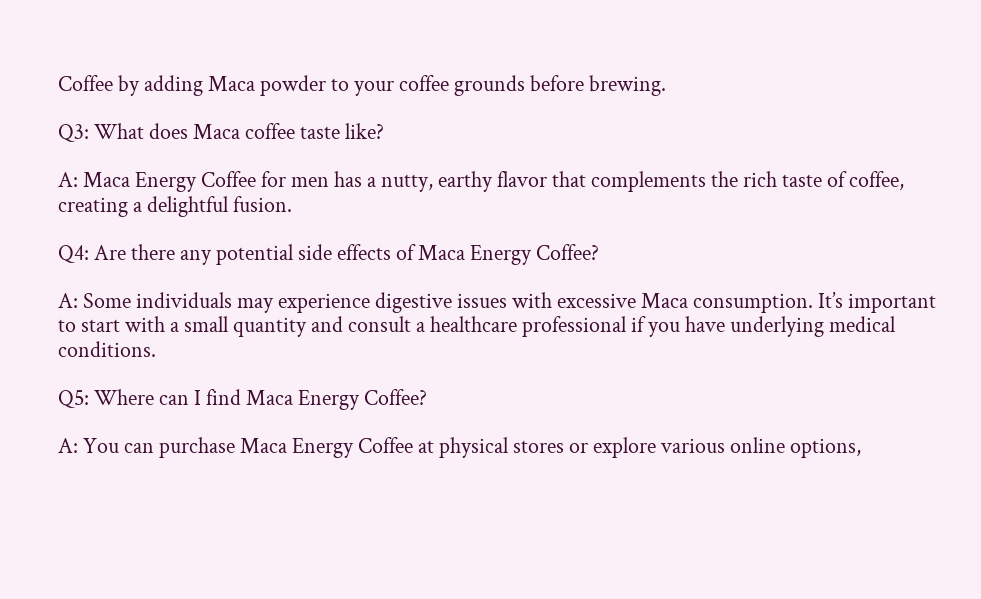Coffee by adding Maca powder to your coffee grounds before brewing.

Q3: What does Maca coffee taste like?

A: Maca Energy Coffee for men has a nutty, earthy flavor that complements the rich taste of coffee, creating a delightful fusion.

Q4: Are there any potential side effects of Maca Energy Coffee?

A: Some individuals may experience digestive issues with excessive Maca consumption. It’s important to start with a small quantity and consult a healthcare professional if you have underlying medical conditions.

Q5: Where can I find Maca Energy Coffee?

A: You can purchase Maca Energy Coffee at physical stores or explore various online options,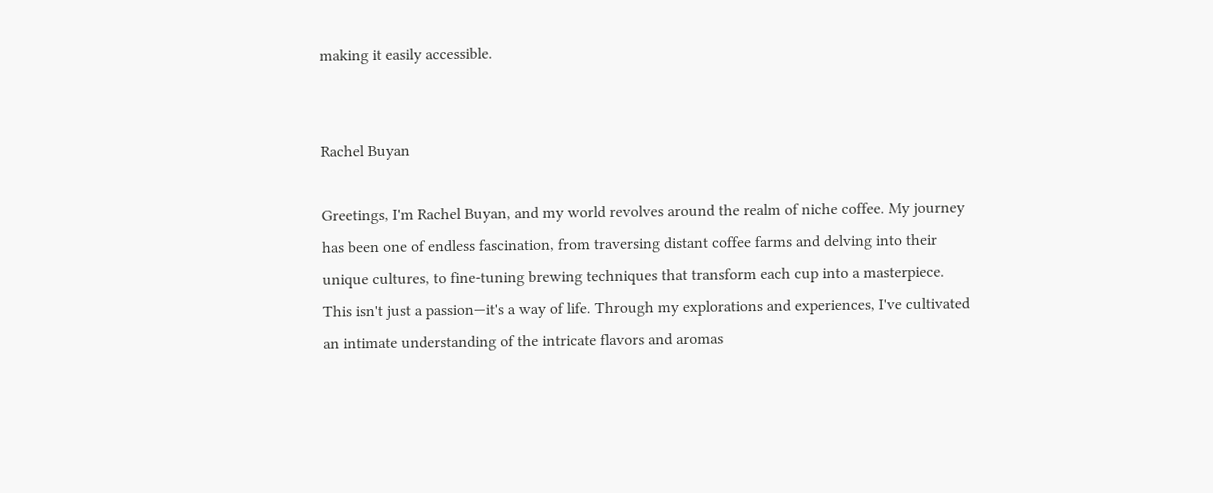making it easily accessible.


Rachel Buyan

Greetings, I'm Rachel Buyan, and my world revolves around the realm of niche coffee. My journey has been one of endless fascination, from traversing distant coffee farms and delving into their unique cultures, to fine-tuning brewing techniques that transform each cup into a masterpiece. This isn't just a passion—it's a way of life. Through my explorations and experiences, I've cultivated an intimate understanding of the intricate flavors and aromas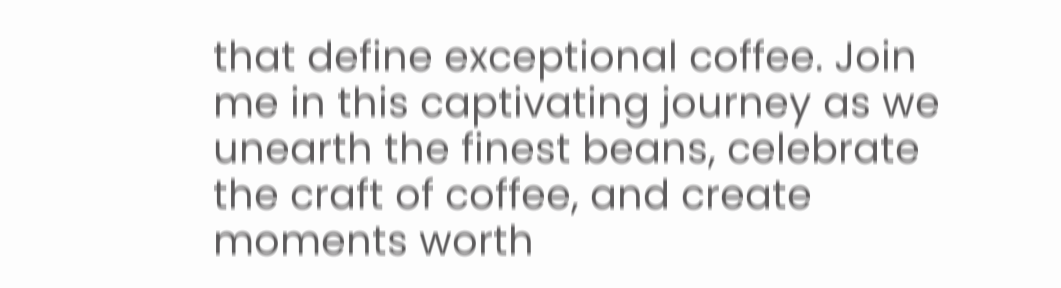that define exceptional coffee. Join me in this captivating journey as we unearth the finest beans, celebrate the craft of coffee, and create moments worth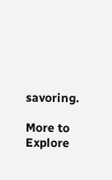savoring.

More to Explore